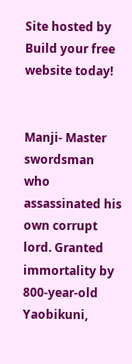Site hosted by Build your free website today!


Manji- Master swordsman who assassinated his own corrupt lord. Granted immortality by 800-year-old Yaobikuni,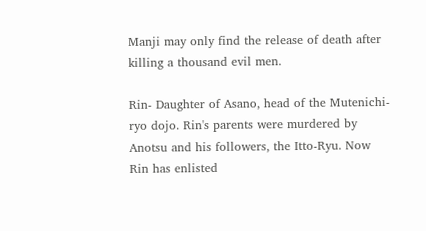Manji may only find the release of death after killing a thousand evil men.

Rin- Daughter of Asano, head of the Mutenichi-ryo dojo. Rin's parents were murdered by Anotsu and his followers, the Itto-Ryu. Now Rin has enlisted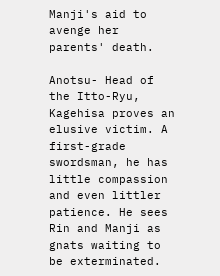Manji's aid to avenge her parents' death.

Anotsu- Head of the Itto-Ryu, Kagehisa proves an elusive victim. A first-grade swordsman, he has little compassion and even littler patience. He sees Rin and Manji as gnats waiting to be exterminated.